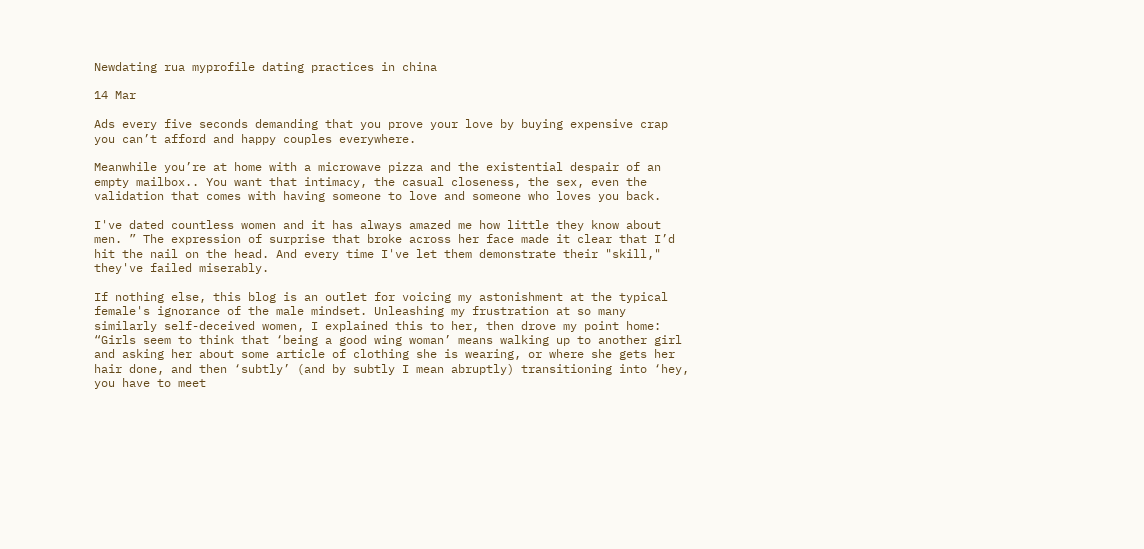Newdating rua myprofile dating practices in china

14 Mar

Ads every five seconds demanding that you prove your love by buying expensive crap you can’t afford and happy couples everywhere.

Meanwhile you’re at home with a microwave pizza and the existential despair of an empty mailbox.. You want that intimacy, the casual closeness, the sex, even the validation that comes with having someone to love and someone who loves you back.

I've dated countless women and it has always amazed me how little they know about men. ” The expression of surprise that broke across her face made it clear that I’d hit the nail on the head. And every time I've let them demonstrate their "skill," they've failed miserably.

If nothing else, this blog is an outlet for voicing my astonishment at the typical female's ignorance of the male mindset. Unleashing my frustration at so many similarly self-deceived women, I explained this to her, then drove my point home: “Girls seem to think that ‘being a good wing woman’ means walking up to another girl and asking her about some article of clothing she is wearing, or where she gets her hair done, and then ‘subtly’ (and by subtly I mean abruptly) transitioning into ‘hey, you have to meet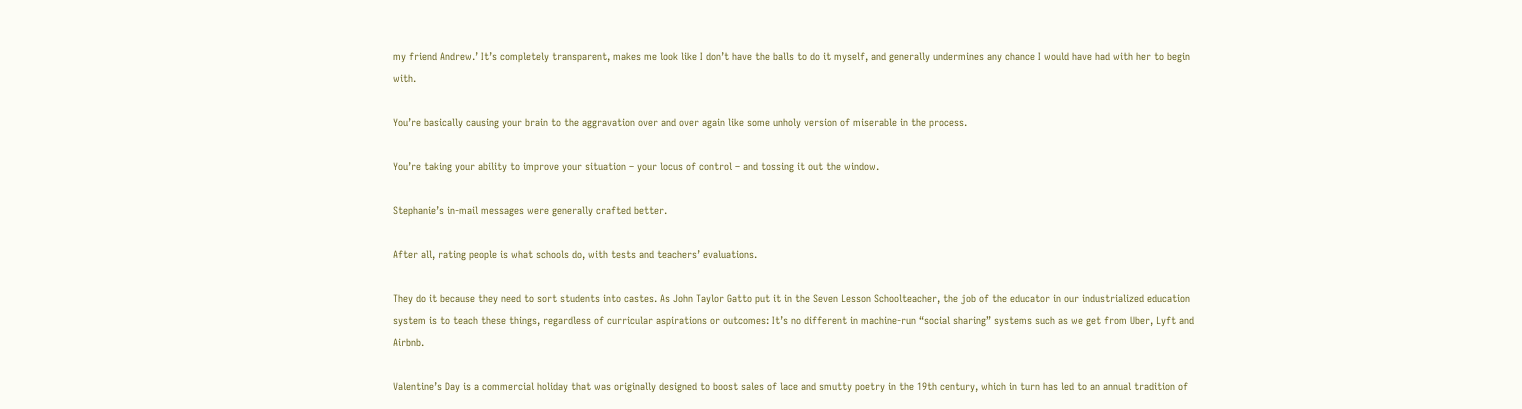my friend Andrew.’ It’s completely transparent, makes me look like I don’t have the balls to do it myself, and generally undermines any chance I would have had with her to begin with.

You’re basically causing your brain to the aggravation over and over again like some unholy version of miserable in the process.

You’re taking your ability to improve your situation – your locus of control – and tossing it out the window.

Stephanie’s in-mail messages were generally crafted better.

After all, rating people is what schools do, with tests and teachers’ evaluations.

They do it because they need to sort students into castes. As John Taylor Gatto put it in the Seven Lesson Schoolteacher, the job of the educator in our industrialized education system is to teach these things, regardless of curricular aspirations or outcomes: It’s no different in machine-run “social sharing” systems such as we get from Uber, Lyft and Airbnb.

Valentine’s Day is a commercial holiday that was originally designed to boost sales of lace and smutty poetry in the 19th century, which in turn has led to an annual tradition of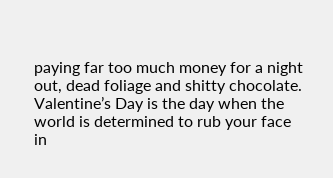paying far too much money for a night out, dead foliage and shitty chocolate. Valentine’s Day is the day when the world is determined to rub your face in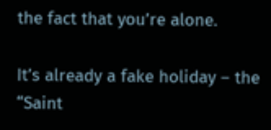the fact that you’re alone.

It’s already a fake holiday – the “Saint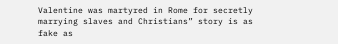Valentine was martyred in Rome for secretly marrying slaves and Christians” story is as fake as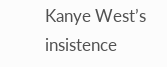Kanye West’s insistence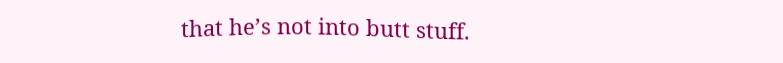that he’s not into butt stuff.